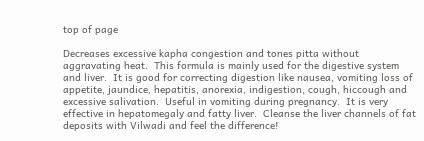top of page

Decreases excessive kapha congestion and tones pitta without aggravating heat.  This formula is mainly used for the digestive system and liver.  It is good for correcting digestion like nausea, vomiting loss of appetite, jaundice, hepatitis, anorexia, indigestion, cough, hiccough and excessive salivation.  Useful in vomiting during pregnancy.  It is very effective in hepatomegaly and fatty liver.  Cleanse the liver channels of fat deposits with Vilwadi and feel the difference!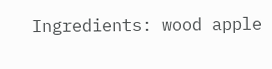Ingredients: wood apple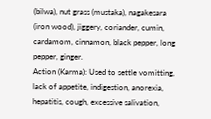(bilwa), nut grass (mustaka), nagakesara (iron wood), jiggery, coriander, cumin, cardamom, cinnamon, black pepper, long pepper, ginger.
Action (Karma): Used to settle vomitting, lack of appetite, indigestion, anorexia, hepatitis, cough, excessive salivation,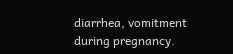diarrhea, vomitment during pregnancy.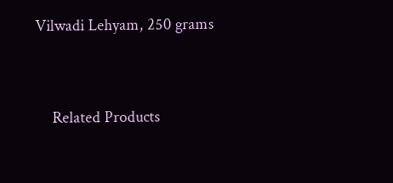Vilwadi Lehyam, 250 grams


    Related Products